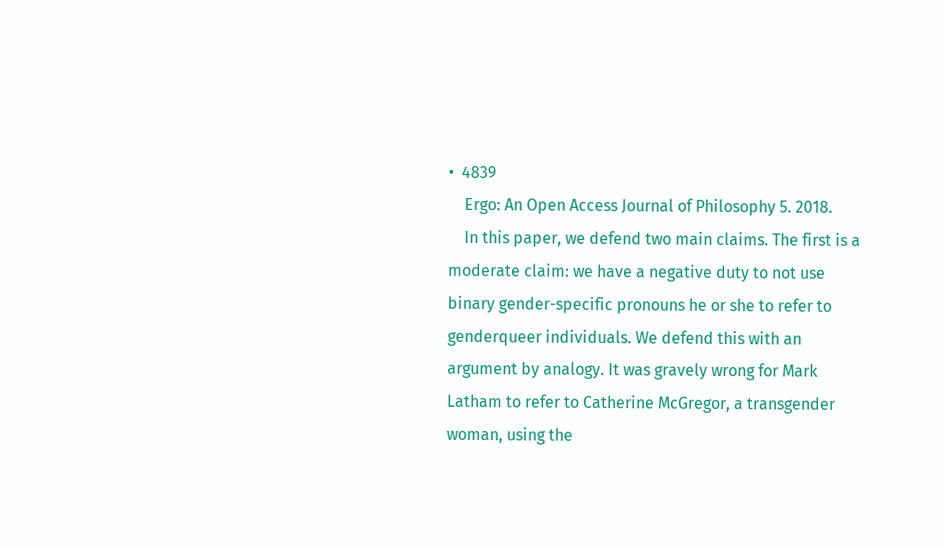•  4839
    Ergo: An Open Access Journal of Philosophy 5. 2018.
    In this paper, we defend two main claims. The first is a moderate claim: we have a negative duty to not use binary gender-specific pronouns he or she to refer to genderqueer individuals. We defend this with an argument by analogy. It was gravely wrong for Mark Latham to refer to Catherine McGregor, a transgender woman, using the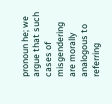pronoun he; we argue that such cases of misgendering are morally analogous to referring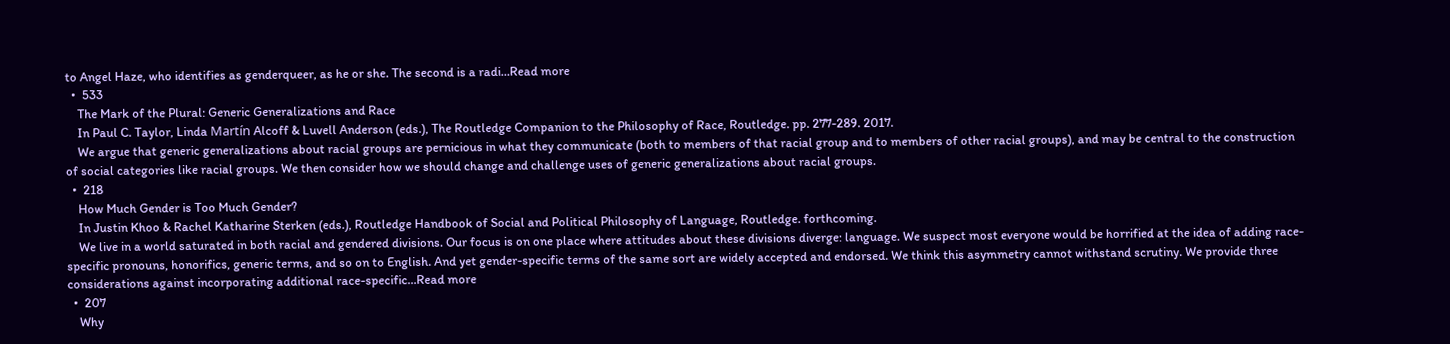to Angel Haze, who identifies as genderqueer, as he or she. The second is a radi…Read more
  •  533
    The Mark of the Plural: Generic Generalizations and Race
    In Paul C. Taylor, Linda Martín Alcoff & Luvell Anderson (eds.), The Routledge Companion to the Philosophy of Race, Routledge. pp. 277-289. 2017.
    We argue that generic generalizations about racial groups are pernicious in what they communicate (both to members of that racial group and to members of other racial groups), and may be central to the construction of social categories like racial groups. We then consider how we should change and challenge uses of generic generalizations about racial groups.
  •  218
    How Much Gender is Too Much Gender?
    In Justin Khoo & Rachel Katharine Sterken (eds.), Routledge Handbook of Social and Political Philosophy of Language, Routledge. forthcoming.
    We live in a world saturated in both racial and gendered divisions. Our focus is on one place where attitudes about these divisions diverge: language. We suspect most everyone would be horrified at the idea of adding race-specific pronouns, honorifics, generic terms, and so on to English. And yet gender-specific terms of the same sort are widely accepted and endorsed. We think this asymmetry cannot withstand scrutiny. We provide three considerations against incorporating additional race-specific…Read more
  •  207
    Why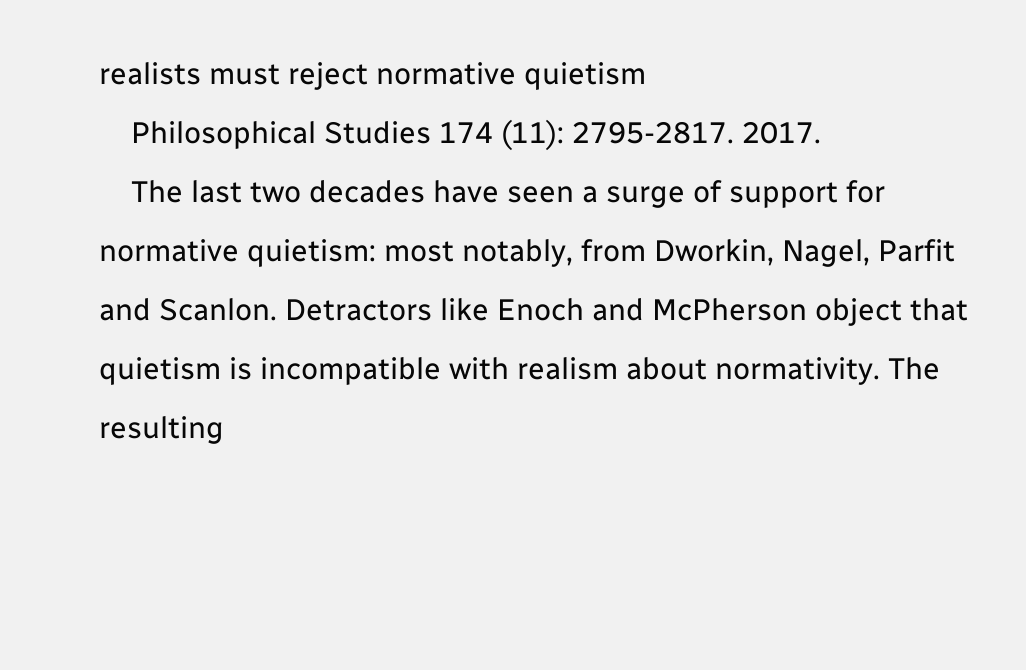realists must reject normative quietism
    Philosophical Studies 174 (11): 2795-2817. 2017.
    The last two decades have seen a surge of support for normative quietism: most notably, from Dworkin, Nagel, Parfit and Scanlon. Detractors like Enoch and McPherson object that quietism is incompatible with realism about normativity. The resulting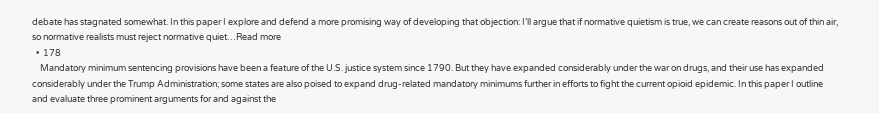debate has stagnated somewhat. In this paper I explore and defend a more promising way of developing that objection: I’ll argue that if normative quietism is true, we can create reasons out of thin air, so normative realists must reject normative quiet…Read more
  •  178
    Mandatory minimum sentencing provisions have been a feature of the U.S. justice system since 1790. But they have expanded considerably under the war on drugs, and their use has expanded considerably under the Trump Administration; some states are also poised to expand drug-related mandatory minimums further in efforts to fight the current opioid epidemic. In this paper I outline and evaluate three prominent arguments for and against the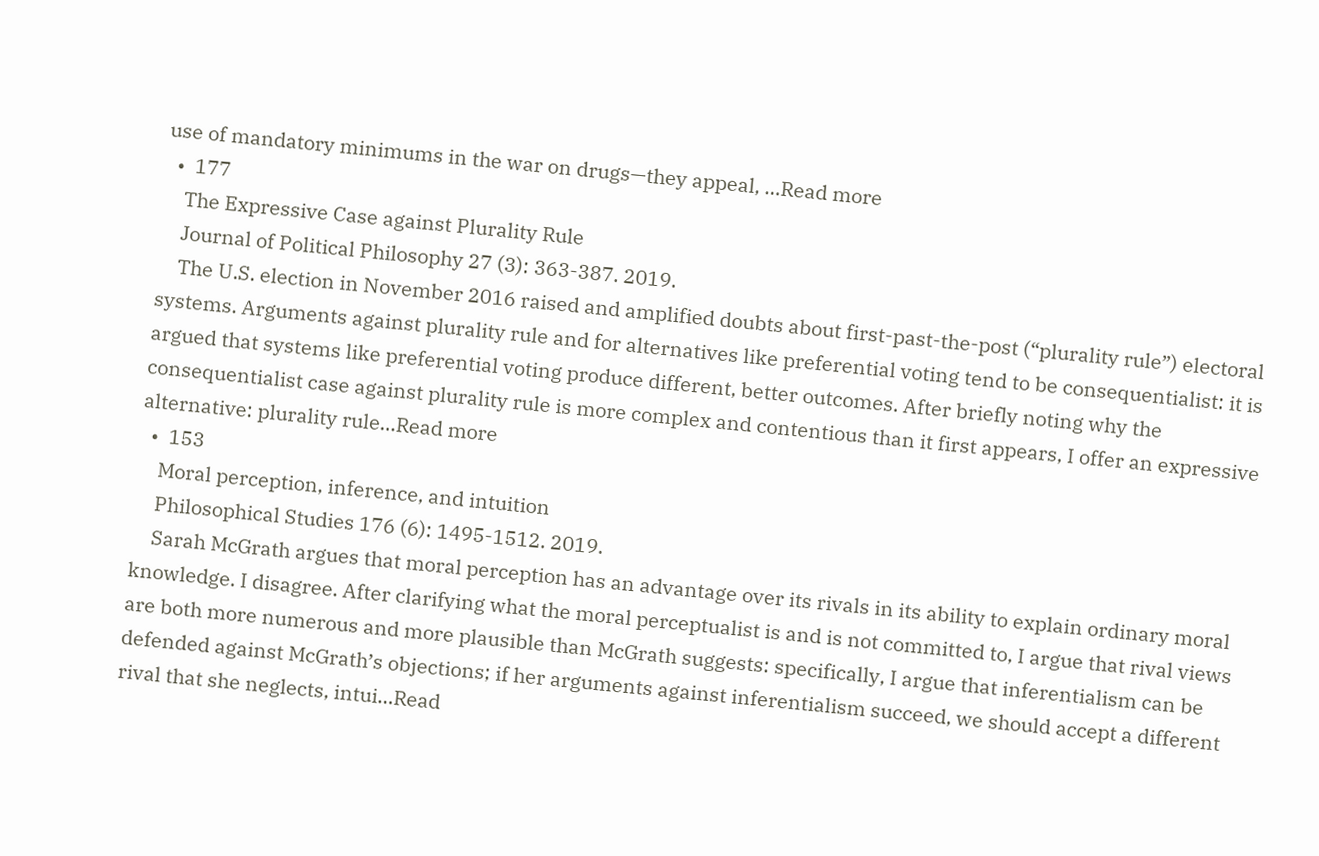use of mandatory minimums in the war on drugs—they appeal, …Read more
  •  177
    The Expressive Case against Plurality Rule
    Journal of Political Philosophy 27 (3): 363-387. 2019.
    The U.S. election in November 2016 raised and amplified doubts about first-past-the-post (“plurality rule”) electoral systems. Arguments against plurality rule and for alternatives like preferential voting tend to be consequentialist: it is argued that systems like preferential voting produce different, better outcomes. After briefly noting why the consequentialist case against plurality rule is more complex and contentious than it first appears, I offer an expressive alternative: plurality rule…Read more
  •  153
    Moral perception, inference, and intuition
    Philosophical Studies 176 (6): 1495-1512. 2019.
    Sarah McGrath argues that moral perception has an advantage over its rivals in its ability to explain ordinary moral knowledge. I disagree. After clarifying what the moral perceptualist is and is not committed to, I argue that rival views are both more numerous and more plausible than McGrath suggests: specifically, I argue that inferentialism can be defended against McGrath’s objections; if her arguments against inferentialism succeed, we should accept a different rival that she neglects, intui…Read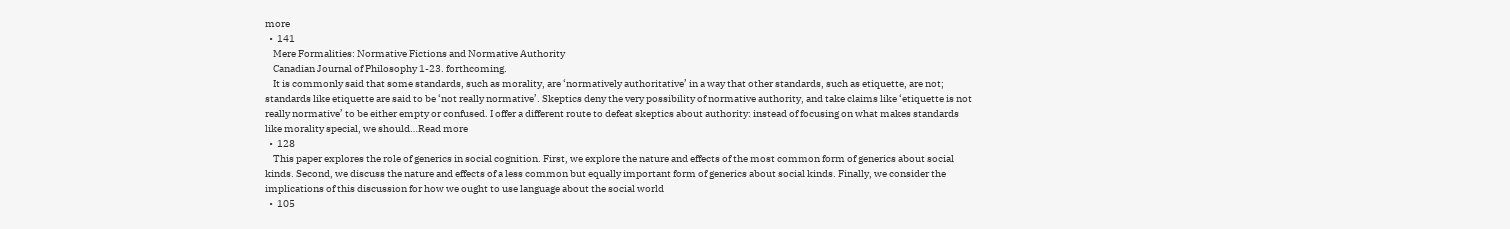more
  •  141
    Mere Formalities: Normative Fictions and Normative Authority
    Canadian Journal of Philosophy 1-23. forthcoming.
    It is commonly said that some standards, such as morality, are ‘normatively authoritative’ in a way that other standards, such as etiquette, are not; standards like etiquette are said to be ‘not really normative’. Skeptics deny the very possibility of normative authority, and take claims like ‘etiquette is not really normative’ to be either empty or confused. I offer a different route to defeat skeptics about authority: instead of focusing on what makes standards like morality special, we should…Read more
  •  128
    This paper explores the role of generics in social cognition. First, we explore the nature and effects of the most common form of generics about social kinds. Second, we discuss the nature and effects of a less common but equally important form of generics about social kinds. Finally, we consider the implications of this discussion for how we ought to use language about the social world
  •  105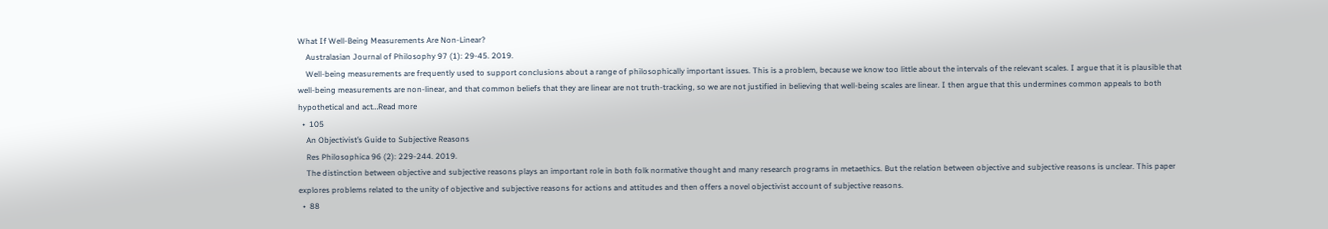What If Well-Being Measurements Are Non-Linear?
    Australasian Journal of Philosophy 97 (1): 29-45. 2019.
    Well-being measurements are frequently used to support conclusions about a range of philosophically important issues. This is a problem, because we know too little about the intervals of the relevant scales. I argue that it is plausible that well-being measurements are non-linear, and that common beliefs that they are linear are not truth-tracking, so we are not justified in believing that well-being scales are linear. I then argue that this undermines common appeals to both hypothetical and act…Read more
  •  105
    An Objectivist’s Guide to Subjective Reasons
    Res Philosophica 96 (2): 229-244. 2019.
    The distinction between objective and subjective reasons plays an important role in both folk normative thought and many research programs in metaethics. But the relation between objective and subjective reasons is unclear. This paper explores problems related to the unity of objective and subjective reasons for actions and attitudes and then offers a novel objectivist account of subjective reasons.
  •  88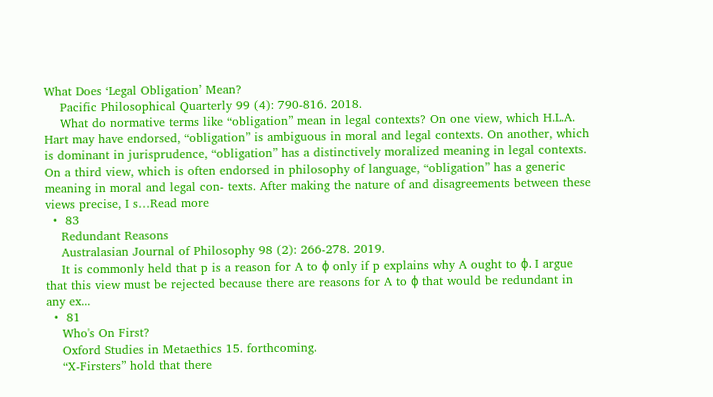What Does ‘Legal Obligation’ Mean?
    Pacific Philosophical Quarterly 99 (4): 790-816. 2018.
    What do normative terms like “obligation” mean in legal contexts? On one view, which H.L.A. Hart may have endorsed, “obligation” is ambiguous in moral and legal contexts. On another, which is dominant in jurisprudence, “obligation” has a distinctively moralized meaning in legal contexts. On a third view, which is often endorsed in philosophy of language, “obligation” has a generic meaning in moral and legal con- texts. After making the nature of and disagreements between these views precise, I s…Read more
  •  83
    Redundant Reasons
    Australasian Journal of Philosophy 98 (2): 266-278. 2019.
    It is commonly held that p is a reason for A to ϕ only if p explains why A ought to ϕ. I argue that this view must be rejected because there are reasons for A to ϕ that would be redundant in any ex...
  •  81
    Who's On First?
    Oxford Studies in Metaethics 15. forthcoming.
    “X-Firsters” hold that there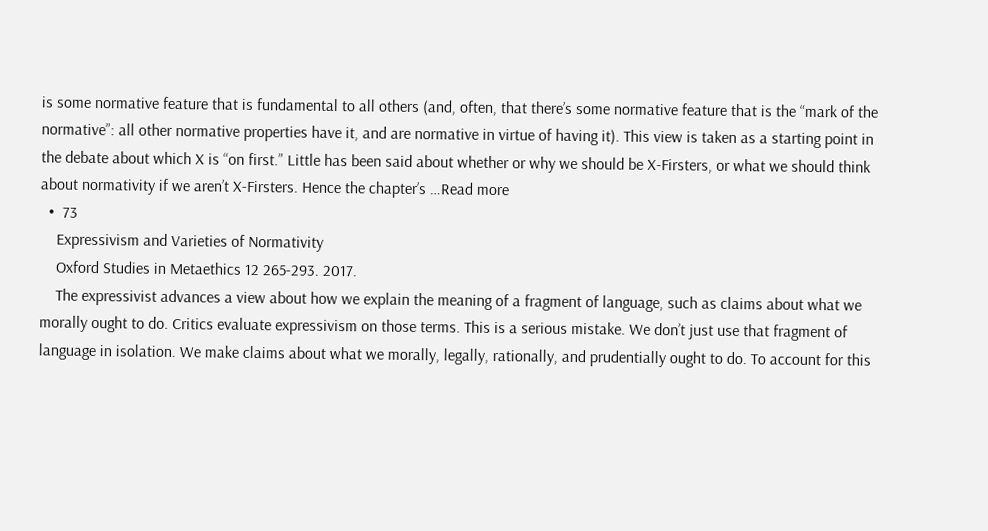is some normative feature that is fundamental to all others (and, often, that there’s some normative feature that is the “mark of the normative”: all other normative properties have it, and are normative in virtue of having it). This view is taken as a starting point in the debate about which X is “on first.” Little has been said about whether or why we should be X-Firsters, or what we should think about normativity if we aren’t X-Firsters. Hence the chapter’s …Read more
  •  73
    Expressivism and Varieties of Normativity
    Oxford Studies in Metaethics 12 265-293. 2017.
    The expressivist advances a view about how we explain the meaning of a fragment of language, such as claims about what we morally ought to do. Critics evaluate expressivism on those terms. This is a serious mistake. We don’t just use that fragment of language in isolation. We make claims about what we morally, legally, rationally, and prudentially ought to do. To account for this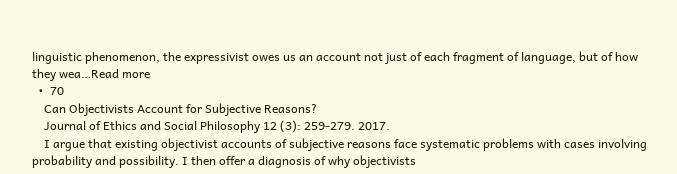linguistic phenomenon, the expressivist owes us an account not just of each fragment of language, but of how they wea…Read more
  •  70
    Can Objectivists Account for Subjective Reasons?
    Journal of Ethics and Social Philosophy 12 (3): 259-279. 2017.
    I argue that existing objectivist accounts of subjective reasons face systematic problems with cases involving probability and possibility. I then offer a diagnosis of why objectivists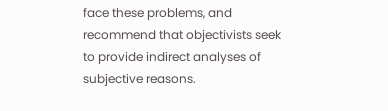face these problems, and recommend that objectivists seek to provide indirect analyses of subjective reasons.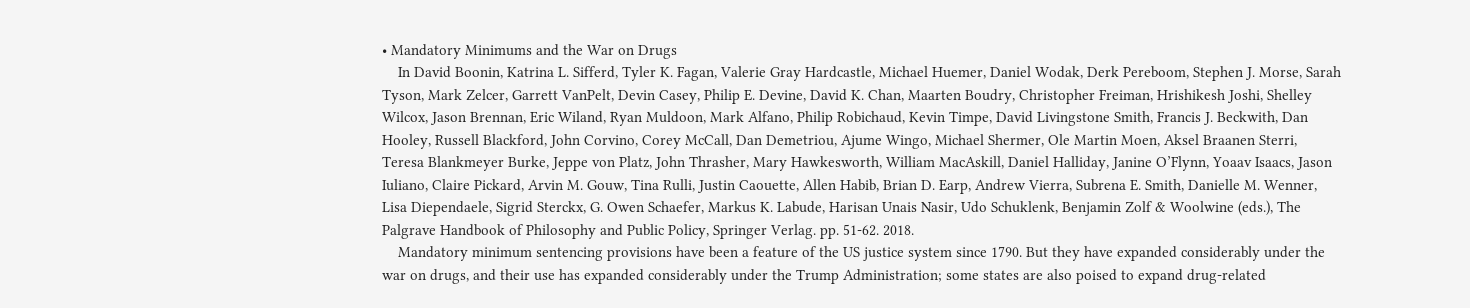• Mandatory Minimums and the War on Drugs
    In David Boonin, Katrina L. Sifferd, Tyler K. Fagan, Valerie Gray Hardcastle, Michael Huemer, Daniel Wodak, Derk Pereboom, Stephen J. Morse, Sarah Tyson, Mark Zelcer, Garrett VanPelt, Devin Casey, Philip E. Devine, David K. Chan, Maarten Boudry, Christopher Freiman, Hrishikesh Joshi, Shelley Wilcox, Jason Brennan, Eric Wiland, Ryan Muldoon, Mark Alfano, Philip Robichaud, Kevin Timpe, David Livingstone Smith, Francis J. Beckwith, Dan Hooley, Russell Blackford, John Corvino, Corey McCall, Dan Demetriou, Ajume Wingo, Michael Shermer, Ole Martin Moen, Aksel Braanen Sterri, Teresa Blankmeyer Burke, Jeppe von Platz, John Thrasher, Mary Hawkesworth, William MacAskill, Daniel Halliday, Janine O’Flynn, Yoaav Isaacs, Jason Iuliano, Claire Pickard, Arvin M. Gouw, Tina Rulli, Justin Caouette, Allen Habib, Brian D. Earp, Andrew Vierra, Subrena E. Smith, Danielle M. Wenner, Lisa Diependaele, Sigrid Sterckx, G. Owen Schaefer, Markus K. Labude, Harisan Unais Nasir, Udo Schuklenk, Benjamin Zolf & Woolwine (eds.), The Palgrave Handbook of Philosophy and Public Policy, Springer Verlag. pp. 51-62. 2018.
    Mandatory minimum sentencing provisions have been a feature of the US justice system since 1790. But they have expanded considerably under the war on drugs, and their use has expanded considerably under the Trump Administration; some states are also poised to expand drug-related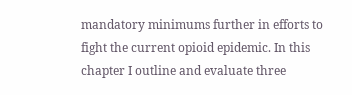mandatory minimums further in efforts to fight the current opioid epidemic. In this chapter I outline and evaluate three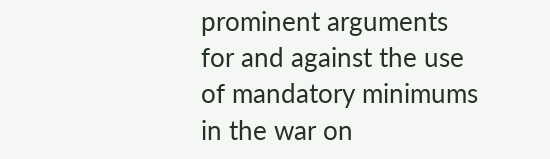prominent arguments for and against the use of mandatory minimums in the war on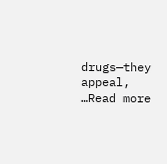drugs—they appeal, …Read more